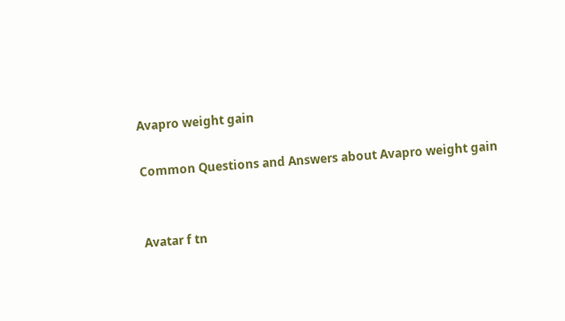Avapro weight gain

Common Questions and Answers about Avapro weight gain


Avatar f tn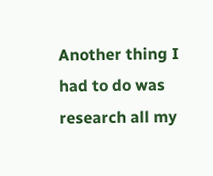Another thing I had to do was research all my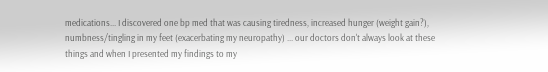medications... I discovered one bp med that was causing tiredness, increased hunger (weight gain?), numbness/tingling in my feet (exacerbating my neuropathy) ... our doctors don't always look at these things and when I presented my findings to my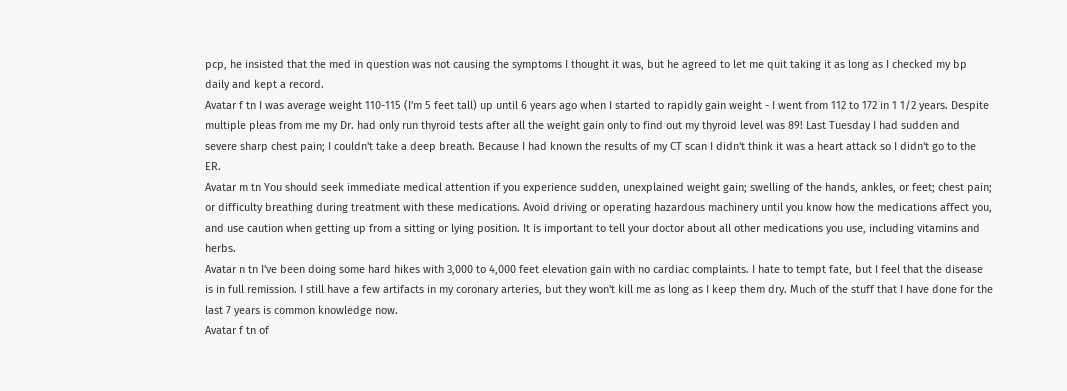pcp, he insisted that the med in question was not causing the symptoms I thought it was, but he agreed to let me quit taking it as long as I checked my bp daily and kept a record.
Avatar f tn I was average weight 110-115 (I'm 5 feet tall) up until 6 years ago when I started to rapidly gain weight - I went from 112 to 172 in 1 1/2 years. Despite multiple pleas from me my Dr. had only run thyroid tests after all the weight gain only to find out my thyroid level was 89! Last Tuesday I had sudden and severe sharp chest pain; I couldn't take a deep breath. Because I had known the results of my CT scan I didn't think it was a heart attack so I didn't go to the ER.
Avatar m tn You should seek immediate medical attention if you experience sudden, unexplained weight gain; swelling of the hands, ankles, or feet; chest pain; or difficulty breathing during treatment with these medications. Avoid driving or operating hazardous machinery until you know how the medications affect you, and use caution when getting up from a sitting or lying position. It is important to tell your doctor about all other medications you use, including vitamins and herbs.
Avatar n tn I've been doing some hard hikes with 3,000 to 4,000 feet elevation gain with no cardiac complaints. I hate to tempt fate, but I feel that the disease is in full remission. I still have a few artifacts in my coronary arteries, but they won't kill me as long as I keep them dry. Much of the stuff that I have done for the last 7 years is common knowledge now.
Avatar f tn of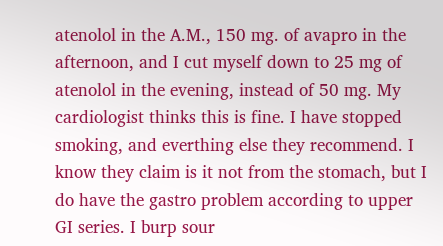atenolol in the A.M., 150 mg. of avapro in the afternoon, and I cut myself down to 25 mg of atenolol in the evening, instead of 50 mg. My cardiologist thinks this is fine. I have stopped smoking, and everthing else they recommend. I know they claim is it not from the stomach, but I do have the gastro problem according to upper GI series. I burp sour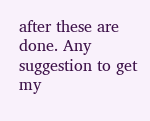after these are done. Any suggestion to get my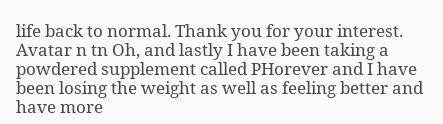life back to normal. Thank you for your interest.
Avatar n tn Oh, and lastly I have been taking a powdered supplement called PHorever and I have been losing the weight as well as feeling better and have more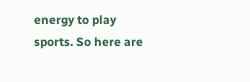energy to play sports. So here are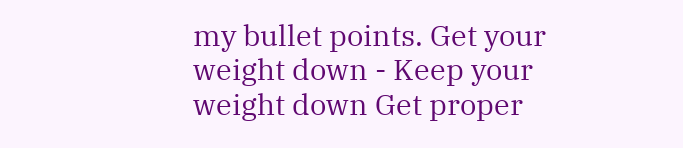my bullet points. Get your weight down - Keep your weight down Get proper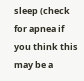sleep (check for apnea if you think this may be a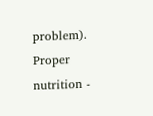problem). Proper nutrition -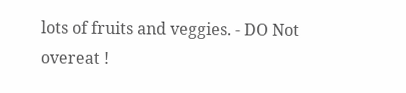lots of fruits and veggies. - DO Not overeat !